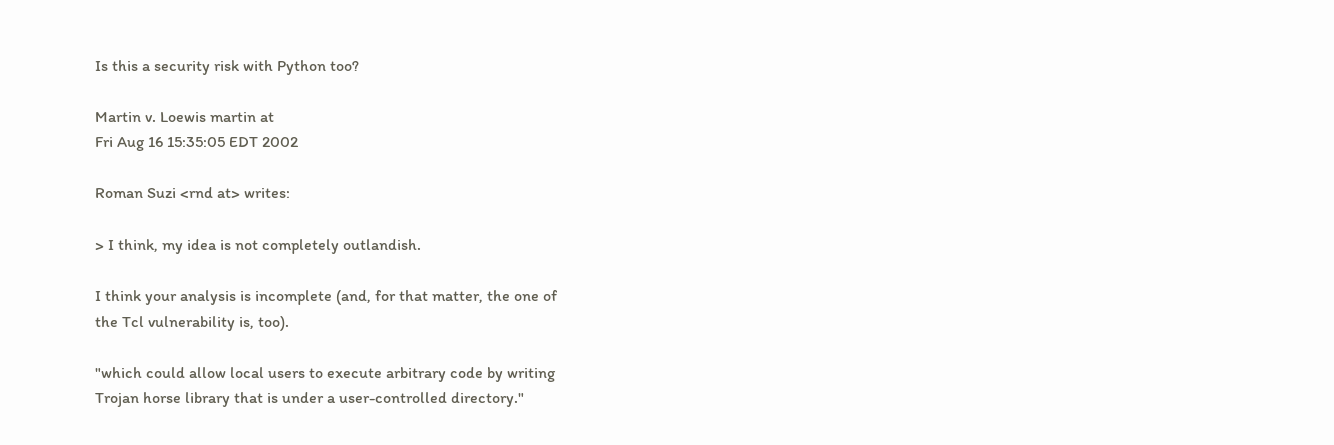Is this a security risk with Python too?

Martin v. Loewis martin at
Fri Aug 16 15:35:05 EDT 2002

Roman Suzi <rnd at> writes:

> I think, my idea is not completely outlandish.

I think your analysis is incomplete (and, for that matter, the one of
the Tcl vulnerability is, too).

"which could allow local users to execute arbitrary code by writing
Trojan horse library that is under a user-controlled directory."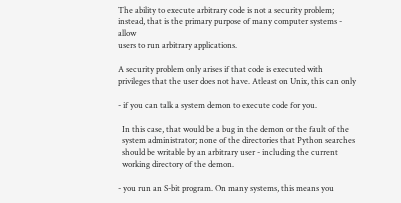The ability to execute arbitrary code is not a security problem;
instead, that is the primary purpose of many computer systems - allow
users to run arbitrary applications.

A security problem only arises if that code is executed with
privileges that the user does not have. Atleast on Unix, this can only

- if you can talk a system demon to execute code for you.

  In this case, that would be a bug in the demon or the fault of the
  system administrator; none of the directories that Python searches
  should be writable by an arbitrary user - including the current
  working directory of the demon.

- you run an S-bit program. On many systems, this means you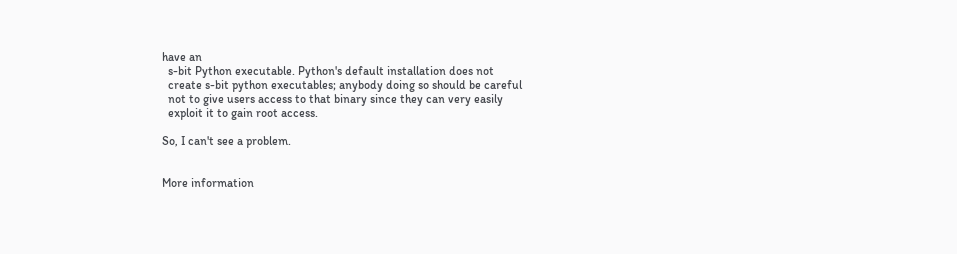have an
  s-bit Python executable. Python's default installation does not
  create s-bit python executables; anybody doing so should be careful
  not to give users access to that binary since they can very easily
  exploit it to gain root access.

So, I can't see a problem.


More information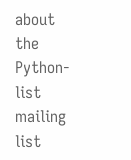about the Python-list mailing list